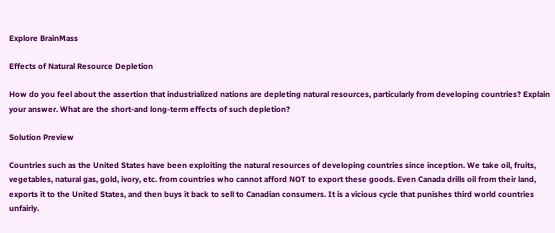Explore BrainMass

Effects of Natural Resource Depletion

How do you feel about the assertion that industrialized nations are depleting natural resources, particularly from developing countries? Explain your answer. What are the short-and long-term effects of such depletion?

Solution Preview

Countries such as the United States have been exploiting the natural resources of developing countries since inception. We take oil, fruits, vegetables, natural gas, gold, ivory, etc. from countries who cannot afford NOT to export these goods. Even Canada drills oil from their land, exports it to the United States, and then buys it back to sell to Canadian consumers. It is a vicious cycle that punishes third world countries unfairly.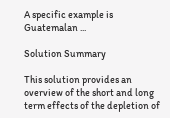A specific example is Guatemalan ...

Solution Summary

This solution provides an overview of the short and long term effects of the depletion of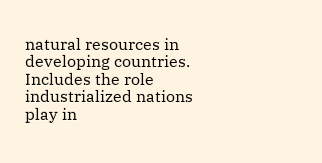natural resources in developing countries. Includes the role industrialized nations play in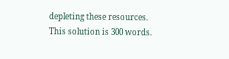depleting these resources. This solution is 300 words.